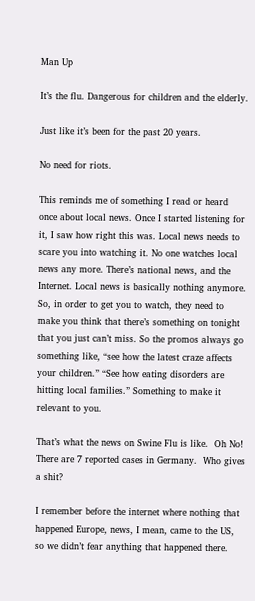Man Up

It’s the flu. Dangerous for children and the elderly.

Just like it’s been for the past 20 years.

No need for riots.

This reminds me of something I read or heard once about local news. Once I started listening for it, I saw how right this was. Local news needs to scare you into watching it. No one watches local news any more. There’s national news, and the Internet. Local news is basically nothing anymore. So, in order to get you to watch, they need to make you think that there’s something on tonight that you just can’t miss. So the promos always go something like, “see how the latest craze affects your children.” “See how eating disorders are hitting local families.” Something to make it relevant to you.

That’s what the news on Swine Flu is like.  Oh No!  There are 7 reported cases in Germany.  Who gives a shit?

I remember before the internet where nothing that happened Europe, news, I mean, came to the US, so we didn’t fear anything that happened there.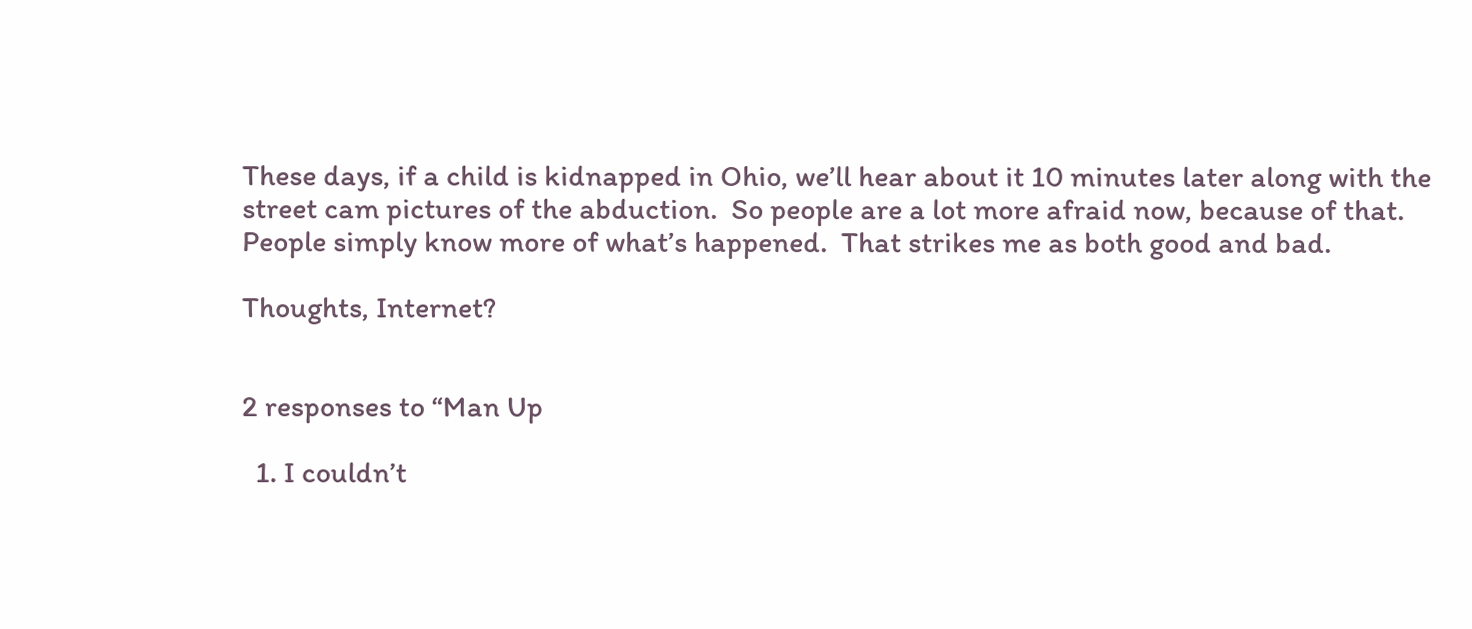These days, if a child is kidnapped in Ohio, we’ll hear about it 10 minutes later along with the street cam pictures of the abduction.  So people are a lot more afraid now, because of that.  People simply know more of what’s happened.  That strikes me as both good and bad.

Thoughts, Internet?


2 responses to “Man Up

  1. I couldn’t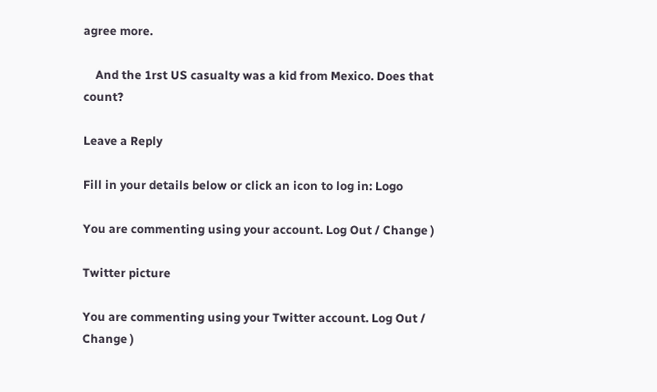agree more.

    And the 1rst US casualty was a kid from Mexico. Does that count?

Leave a Reply

Fill in your details below or click an icon to log in: Logo

You are commenting using your account. Log Out / Change )

Twitter picture

You are commenting using your Twitter account. Log Out / Change )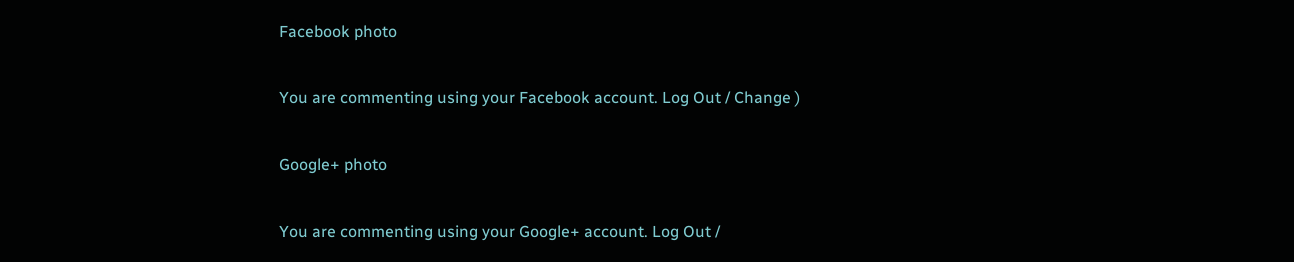Facebook photo

You are commenting using your Facebook account. Log Out / Change )

Google+ photo

You are commenting using your Google+ account. Log Out /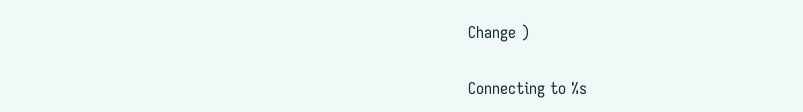Change )

Connecting to %s